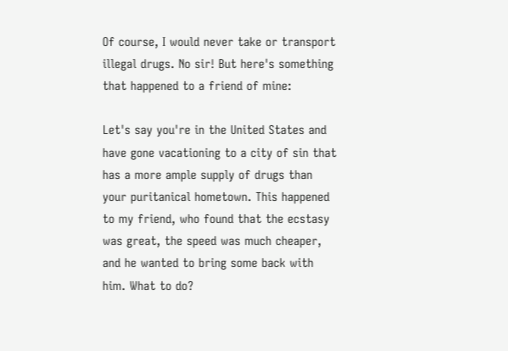Of course, I would never take or transport illegal drugs. No sir! But here's something that happened to a friend of mine:

Let's say you're in the United States and have gone vacationing to a city of sin that has a more ample supply of drugs than your puritanical hometown. This happened to my friend, who found that the ecstasy was great, the speed was much cheaper, and he wanted to bring some back with him. What to do?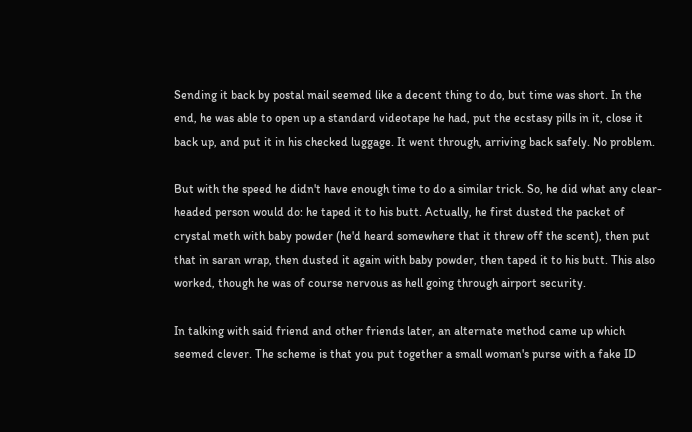Sending it back by postal mail seemed like a decent thing to do, but time was short. In the end, he was able to open up a standard videotape he had, put the ecstasy pills in it, close it back up, and put it in his checked luggage. It went through, arriving back safely. No problem.

But with the speed he didn't have enough time to do a similar trick. So, he did what any clear-headed person would do: he taped it to his butt. Actually, he first dusted the packet of crystal meth with baby powder (he'd heard somewhere that it threw off the scent), then put that in saran wrap, then dusted it again with baby powder, then taped it to his butt. This also worked, though he was of course nervous as hell going through airport security.

In talking with said friend and other friends later, an alternate method came up which seemed clever. The scheme is that you put together a small woman's purse with a fake ID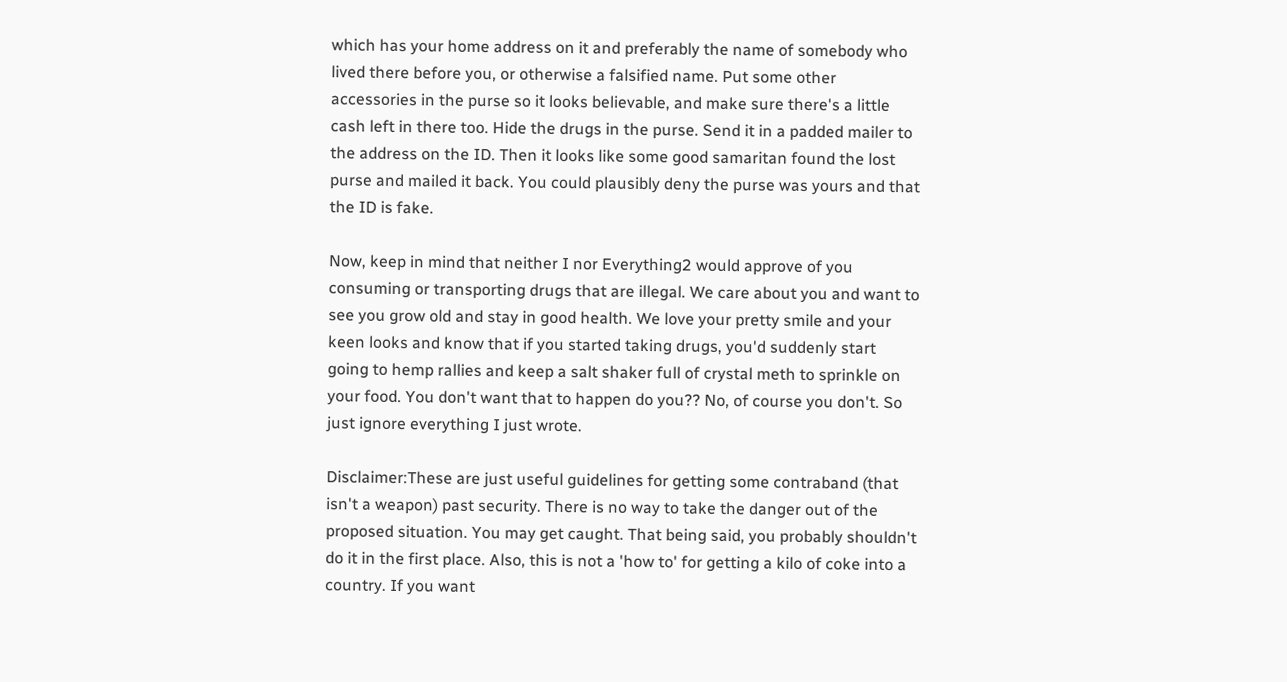which has your home address on it and preferably the name of somebody who lived there before you, or otherwise a falsified name. Put some other accessories in the purse so it looks believable, and make sure there's a little cash left in there too. Hide the drugs in the purse. Send it in a padded mailer to the address on the ID. Then it looks like some good samaritan found the lost purse and mailed it back. You could plausibly deny the purse was yours and that the ID is fake.

Now, keep in mind that neither I nor Everything2 would approve of you consuming or transporting drugs that are illegal. We care about you and want to see you grow old and stay in good health. We love your pretty smile and your keen looks and know that if you started taking drugs, you'd suddenly start going to hemp rallies and keep a salt shaker full of crystal meth to sprinkle on your food. You don't want that to happen do you?? No, of course you don't. So just ignore everything I just wrote.

Disclaimer:These are just useful guidelines for getting some contraband (that isn't a weapon) past security. There is no way to take the danger out of the proposed situation. You may get caught. That being said, you probably shouldn't do it in the first place. Also, this is not a 'how to' for getting a kilo of coke into a country. If you want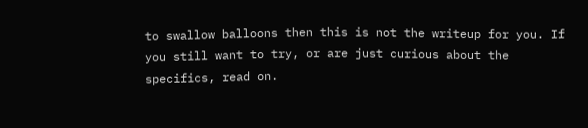to swallow balloons then this is not the writeup for you. If you still want to try, or are just curious about the specifics, read on.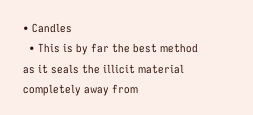• Candles
  • This is by far the best method as it seals the illicit material completely away from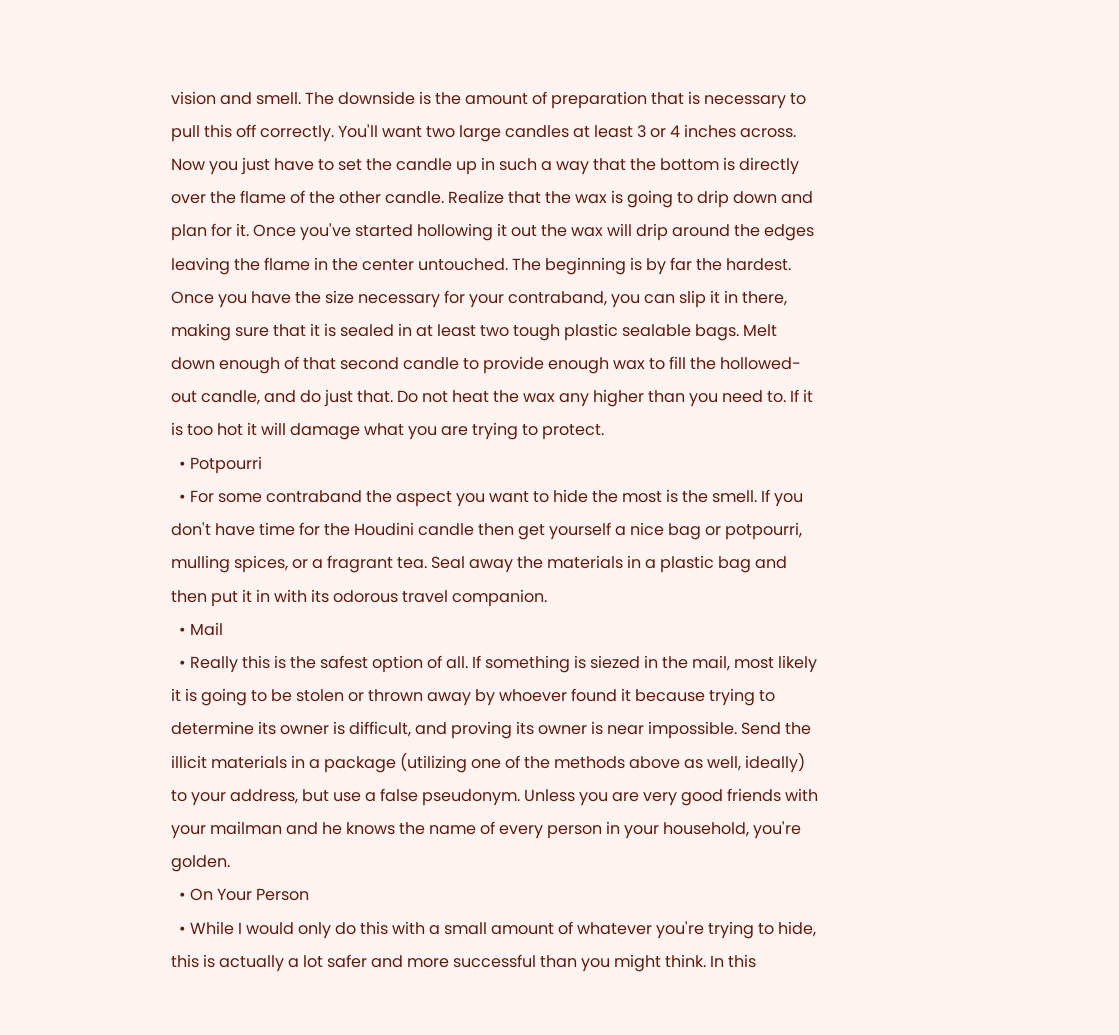vision and smell. The downside is the amount of preparation that is necessary to pull this off correctly. You'll want two large candles at least 3 or 4 inches across. Now you just have to set the candle up in such a way that the bottom is directly over the flame of the other candle. Realize that the wax is going to drip down and plan for it. Once you've started hollowing it out the wax will drip around the edges leaving the flame in the center untouched. The beginning is by far the hardest. Once you have the size necessary for your contraband, you can slip it in there, making sure that it is sealed in at least two tough plastic sealable bags. Melt down enough of that second candle to provide enough wax to fill the hollowed-out candle, and do just that. Do not heat the wax any higher than you need to. If it is too hot it will damage what you are trying to protect.
  • Potpourri
  • For some contraband the aspect you want to hide the most is the smell. If you don't have time for the Houdini candle then get yourself a nice bag or potpourri, mulling spices, or a fragrant tea. Seal away the materials in a plastic bag and then put it in with its odorous travel companion.
  • Mail
  • Really this is the safest option of all. If something is siezed in the mail, most likely it is going to be stolen or thrown away by whoever found it because trying to determine its owner is difficult, and proving its owner is near impossible. Send the illicit materials in a package (utilizing one of the methods above as well, ideally) to your address, but use a false pseudonym. Unless you are very good friends with your mailman and he knows the name of every person in your household, you're golden.
  • On Your Person
  • While I would only do this with a small amount of whatever you're trying to hide, this is actually a lot safer and more successful than you might think. In this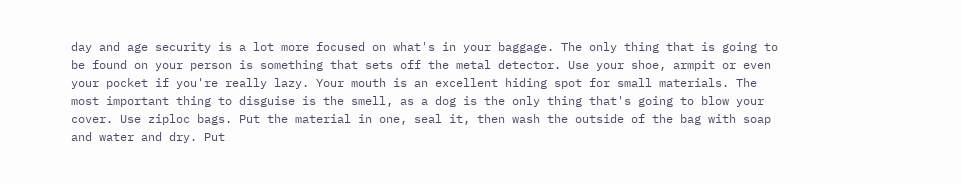day and age security is a lot more focused on what's in your baggage. The only thing that is going to be found on your person is something that sets off the metal detector. Use your shoe, armpit or even your pocket if you're really lazy. Your mouth is an excellent hiding spot for small materials. The most important thing to disguise is the smell, as a dog is the only thing that's going to blow your cover. Use ziploc bags. Put the material in one, seal it, then wash the outside of the bag with soap and water and dry. Put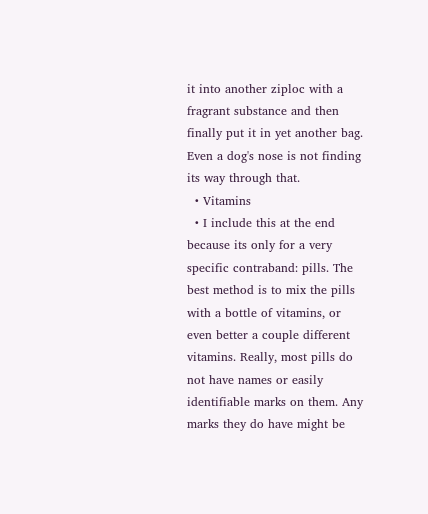it into another ziploc with a fragrant substance and then finally put it in yet another bag. Even a dog's nose is not finding its way through that.
  • Vitamins
  • I include this at the end because its only for a very specific contraband: pills. The best method is to mix the pills with a bottle of vitamins, or even better a couple different vitamins. Really, most pills do not have names or easily identifiable marks on them. Any marks they do have might be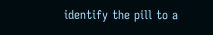identify the pill to a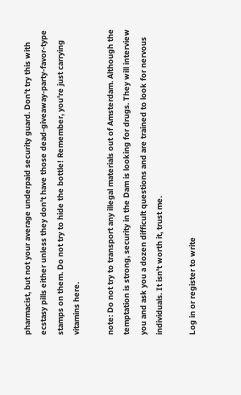pharmacist, but not your average underpaid security guard. Don't try this with ecstasy pills either unless they don't have those dead-giveaway-party-favor-type stamps on them. Do not try to hide the bottle! Remember, you're just carrying vitamins here.

note: Do not try to transport any illegal materials out of Amsterdam. Although the temptation is strong, security in the Dam is looking for drugs. They will interview you and ask you a dozen difficult questions and are trained to look for nervous individuals. It isn't worth it, trust me.

Log in or register to write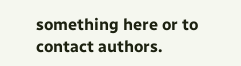something here or to contact authors.